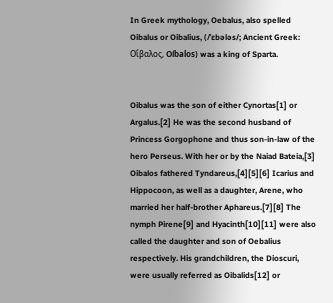In Greek mythology, Oebalus, also spelled Oibalus or Oibalius, (/ˈɛbələs/; Ancient Greek: Οἴβαλος, Oíbalos) was a king of Sparta.


Oibalus was the son of either Cynortas[1] or Argalus.[2] He was the second husband of Princess Gorgophone and thus son-in-law of the hero Perseus. With her or by the Naiad Bateia,[3] Oibalos fathered Tyndareus,[4][5][6] Icarius and Hippocoon, as well as a daughter, Arene, who married her half-brother Aphareus.[7][8] The nymph Pirene[9] and Hyacinth[10][11] were also called the daughter and son of Oebalius respectively. His grandchildren, the Dioscuri, were usually referred as Oibalids[12] or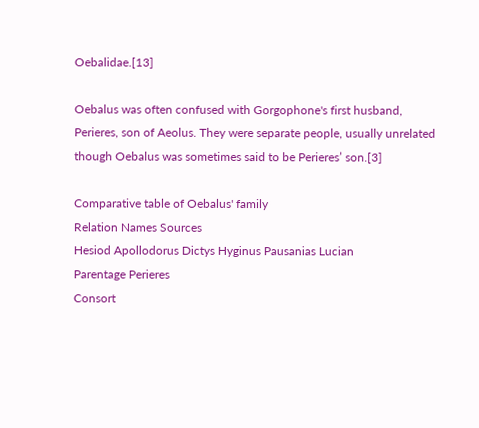Oebalidae.[13]

Oebalus was often confused with Gorgophone's first husband, Perieres, son of Aeolus. They were separate people, usually unrelated though Oebalus was sometimes said to be Perieres’ son.[3]

Comparative table of Oebalus' family
Relation Names Sources
Hesiod Apollodorus Dictys Hyginus Pausanias Lucian
Parentage Perieres
Consort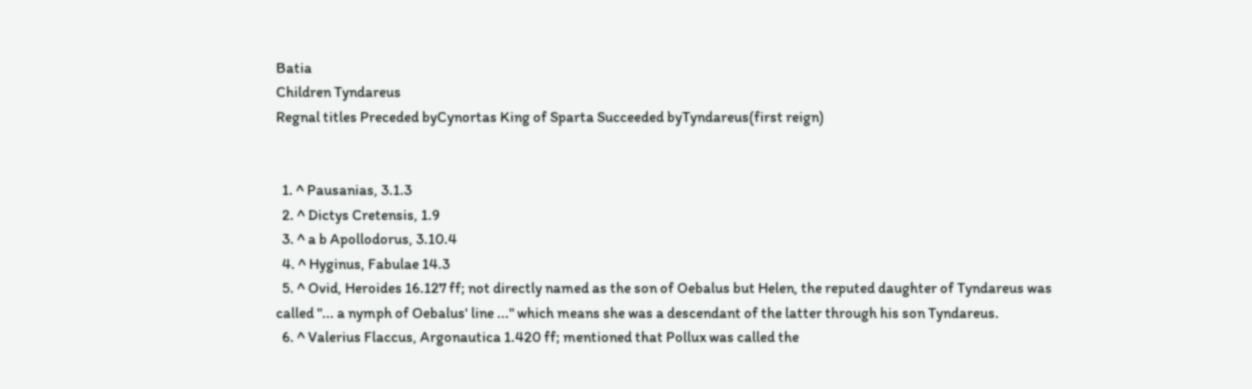Batia
Children Tyndareus
Regnal titles Preceded byCynortas King of Sparta Succeeded byTyndareus(first reign)


  1. ^ Pausanias, 3.1.3
  2. ^ Dictys Cretensis, 1.9
  3. ^ a b Apollodorus, 3.10.4
  4. ^ Hyginus, Fabulae 14.3
  5. ^ Ovid, Heroides 16.127 ff; not directly named as the son of Oebalus but Helen, the reputed daughter of Tyndareus was called "... a nymph of Oebalus' line ..." which means she was a descendant of the latter through his son Tyndareus.
  6. ^ Valerius Flaccus, Argonautica 1.420 ff; mentioned that Pollux was called the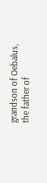grandson of Oebalus, the father of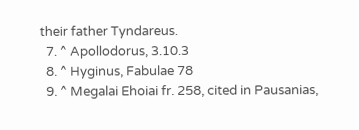their father Tyndareus.
  7. ^ Apollodorus, 3.10.3
  8. ^ Hyginus, Fabulae 78
  9. ^ Megalai Ehoiai fr. 258, cited in Pausanias,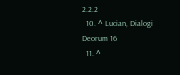2.2.2
  10. ^ Lucian, Dialogi Deorum 16
  11. ^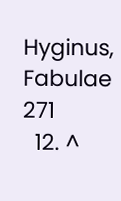Hyginus, Fabulae 271
  12. ^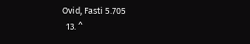Ovid, Fasti 5.705
  13. ^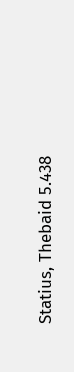Statius, Thebaid 5.438